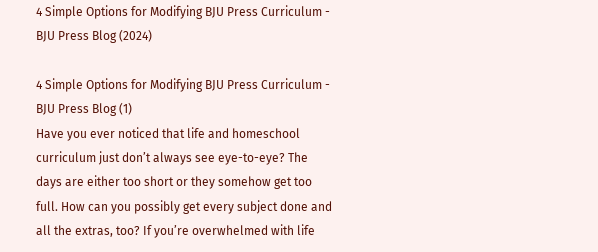4 Simple Options for Modifying BJU Press Curriculum - BJU Press Blog (2024)

4 Simple Options for Modifying BJU Press Curriculum - BJU Press Blog (1)
Have you ever noticed that life and homeschool curriculum just don’t always see eye-to-eye? The days are either too short or they somehow get too full. How can you possibly get every subject done and all the extras, too? If you’re overwhelmed with life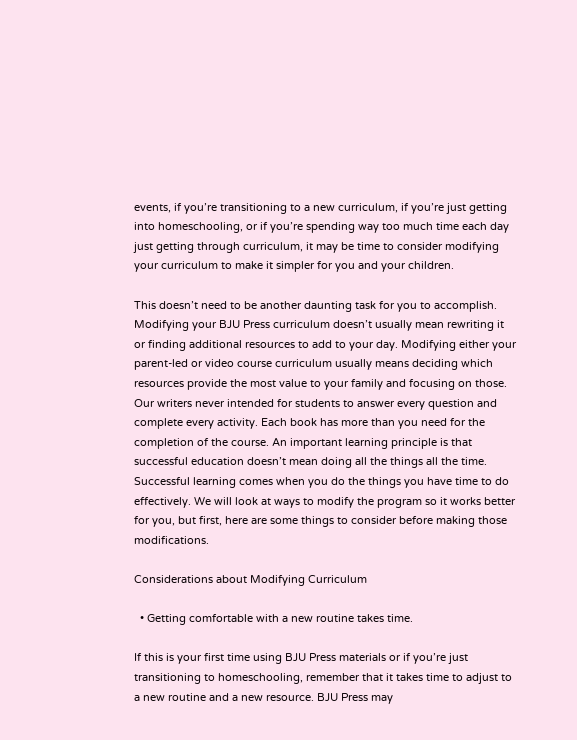events, if you’re transitioning to a new curriculum, if you’re just getting into homeschooling, or if you’re spending way too much time each day just getting through curriculum, it may be time to consider modifying your curriculum to make it simpler for you and your children.

This doesn’t need to be another daunting task for you to accomplish. Modifying your BJU Press curriculum doesn’t usually mean rewriting it or finding additional resources to add to your day. Modifying either your parent-led or video course curriculum usually means deciding which resources provide the most value to your family and focusing on those. Our writers never intended for students to answer every question and complete every activity. Each book has more than you need for the completion of the course. An important learning principle is that successful education doesn’t mean doing all the things all the time. Successful learning comes when you do the things you have time to do effectively. We will look at ways to modify the program so it works better for you, but first, here are some things to consider before making those modifications.

Considerations about Modifying Curriculum

  • Getting comfortable with a new routine takes time.

If this is your first time using BJU Press materials or if you’re just transitioning to homeschooling, remember that it takes time to adjust to a new routine and a new resource. BJU Press may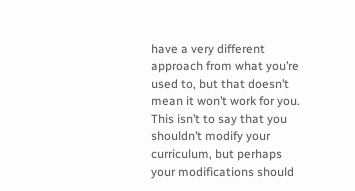have a very different approach from what you’re used to, but that doesn’t mean it won’t work for you. This isn’t to say that you shouldn’t modify your curriculum, but perhaps your modifications should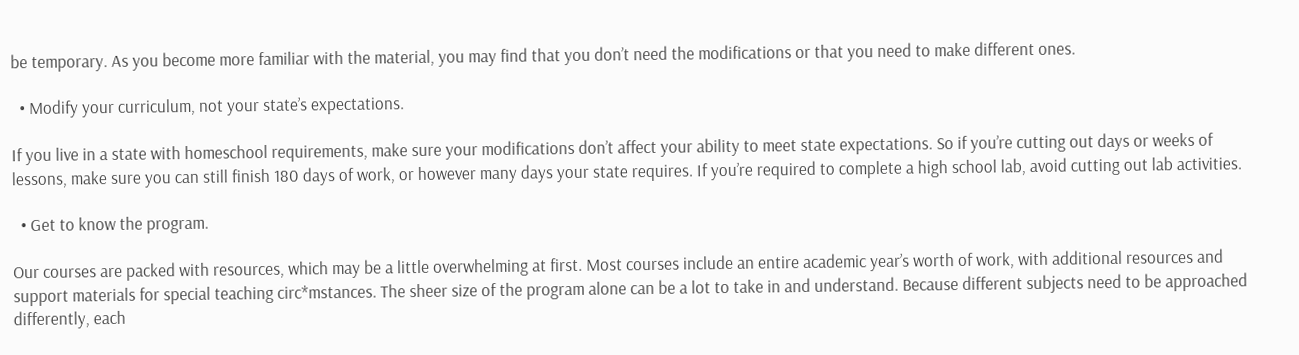be temporary. As you become more familiar with the material, you may find that you don’t need the modifications or that you need to make different ones.

  • Modify your curriculum, not your state’s expectations.

If you live in a state with homeschool requirements, make sure your modifications don’t affect your ability to meet state expectations. So if you’re cutting out days or weeks of lessons, make sure you can still finish 180 days of work, or however many days your state requires. If you’re required to complete a high school lab, avoid cutting out lab activities.

  • Get to know the program.

Our courses are packed with resources, which may be a little overwhelming at first. Most courses include an entire academic year’s worth of work, with additional resources and support materials for special teaching circ*mstances. The sheer size of the program alone can be a lot to take in and understand. Because different subjects need to be approached differently, each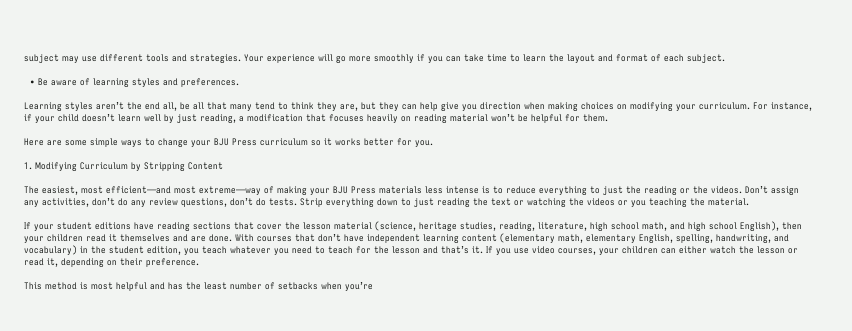subject may use different tools and strategies. Your experience will go more smoothly if you can take time to learn the layout and format of each subject.

  • Be aware of learning styles and preferences.

Learning styles aren’t the end all, be all that many tend to think they are, but they can help give you direction when making choices on modifying your curriculum. For instance, if your child doesn’t learn well by just reading, a modification that focuses heavily on reading material won’t be helpful for them.

Here are some simple ways to change your BJU Press curriculum so it works better for you.

1. Modifying Curriculum by Stripping Content

The easiest, most efficient—and most extreme—way of making your BJU Press materials less intense is to reduce everything to just the reading or the videos. Don’t assign any activities, don’t do any review questions, don’t do tests. Strip everything down to just reading the text or watching the videos or you teaching the material.

If your student editions have reading sections that cover the lesson material (science, heritage studies, reading, literature, high school math, and high school English), then your children read it themselves and are done. With courses that don’t have independent learning content (elementary math, elementary English, spelling, handwriting, and vocabulary) in the student edition, you teach whatever you need to teach for the lesson and that’s it. If you use video courses, your children can either watch the lesson or read it, depending on their preference.

This method is most helpful and has the least number of setbacks when you’re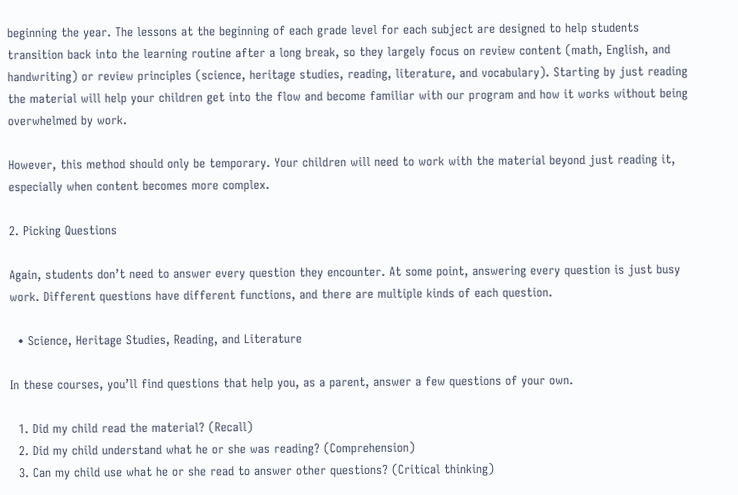beginning the year. The lessons at the beginning of each grade level for each subject are designed to help students transition back into the learning routine after a long break, so they largely focus on review content (math, English, and handwriting) or review principles (science, heritage studies, reading, literature, and vocabulary). Starting by just reading the material will help your children get into the flow and become familiar with our program and how it works without being overwhelmed by work.

However, this method should only be temporary. Your children will need to work with the material beyond just reading it, especially when content becomes more complex.

2. Picking Questions

Again, students don’t need to answer every question they encounter. At some point, answering every question is just busy work. Different questions have different functions, and there are multiple kinds of each question.

  • Science, Heritage Studies, Reading, and Literature

In these courses, you’ll find questions that help you, as a parent, answer a few questions of your own.

  1. Did my child read the material? (Recall)
  2. Did my child understand what he or she was reading? (Comprehension)
  3. Can my child use what he or she read to answer other questions? (Critical thinking)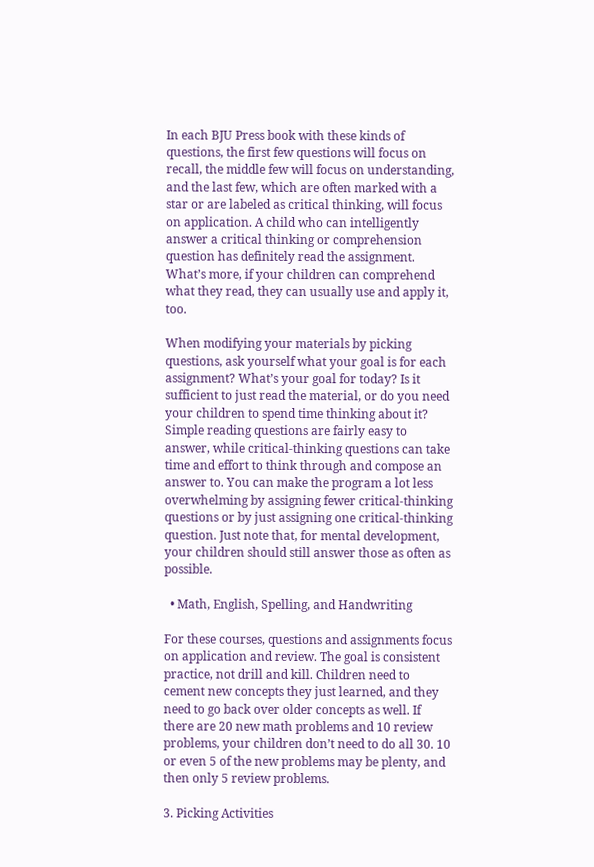In each BJU Press book with these kinds of questions, the first few questions will focus on recall, the middle few will focus on understanding, and the last few, which are often marked with a star or are labeled as critical thinking, will focus on application. A child who can intelligently answer a critical thinking or comprehension question has definitely read the assignment. What’s more, if your children can comprehend what they read, they can usually use and apply it, too.

When modifying your materials by picking questions, ask yourself what your goal is for each assignment? What’s your goal for today? Is it sufficient to just read the material, or do you need your children to spend time thinking about it? Simple reading questions are fairly easy to answer, while critical-thinking questions can take time and effort to think through and compose an answer to. You can make the program a lot less overwhelming by assigning fewer critical-thinking questions or by just assigning one critical-thinking question. Just note that, for mental development, your children should still answer those as often as possible.

  • Math, English, Spelling, and Handwriting

For these courses, questions and assignments focus on application and review. The goal is consistent practice, not drill and kill. Children need to cement new concepts they just learned, and they need to go back over older concepts as well. If there are 20 new math problems and 10 review problems, your children don’t need to do all 30. 10 or even 5 of the new problems may be plenty, and then only 5 review problems.

3. Picking Activities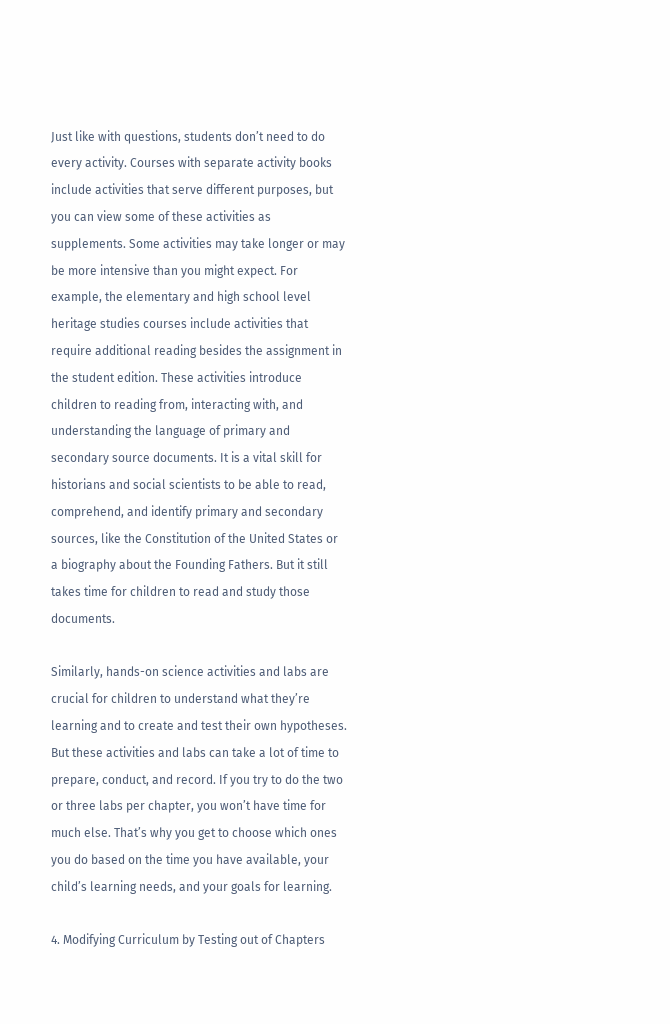Just like with questions, students don’t need to do every activity. Courses with separate activity books include activities that serve different purposes, but you can view some of these activities as supplements. Some activities may take longer or may be more intensive than you might expect. For example, the elementary and high school level heritage studies courses include activities that require additional reading besides the assignment in the student edition. These activities introduce children to reading from, interacting with, and understanding the language of primary and secondary source documents. It is a vital skill for historians and social scientists to be able to read, comprehend, and identify primary and secondary sources, like the Constitution of the United States or a biography about the Founding Fathers. But it still takes time for children to read and study those documents.

Similarly, hands-on science activities and labs are crucial for children to understand what they’re learning and to create and test their own hypotheses. But these activities and labs can take a lot of time to prepare, conduct, and record. If you try to do the two or three labs per chapter, you won’t have time for much else. That’s why you get to choose which ones you do based on the time you have available, your child’s learning needs, and your goals for learning.

4. Modifying Curriculum by Testing out of Chapters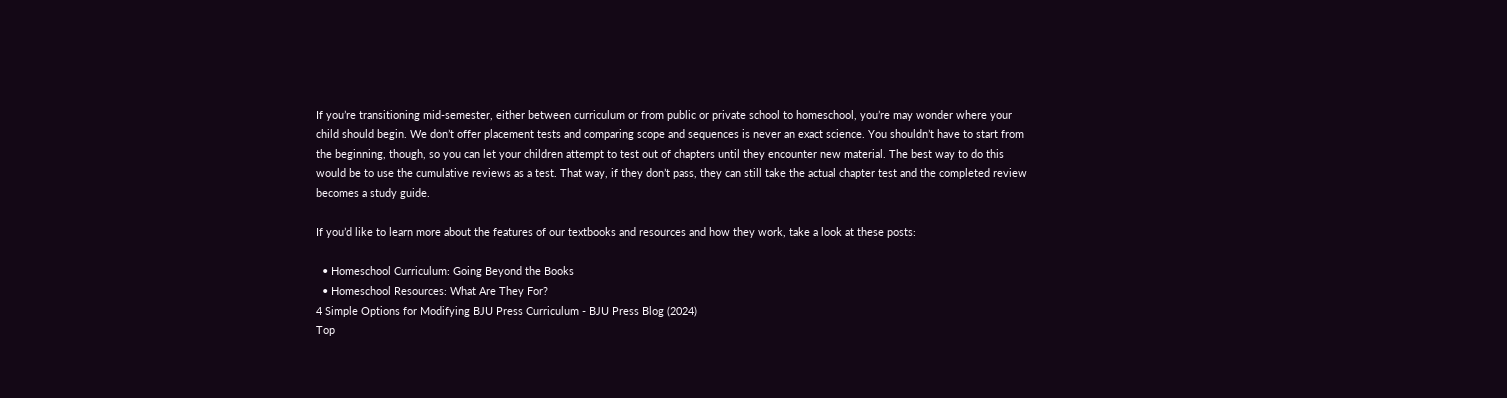If you’re transitioning mid-semester, either between curriculum or from public or private school to homeschool, you’re may wonder where your child should begin. We don’t offer placement tests and comparing scope and sequences is never an exact science. You shouldn’t have to start from the beginning, though, so you can let your children attempt to test out of chapters until they encounter new material. The best way to do this would be to use the cumulative reviews as a test. That way, if they don’t pass, they can still take the actual chapter test and the completed review becomes a study guide.

If you’d like to learn more about the features of our textbooks and resources and how they work, take a look at these posts:

  • Homeschool Curriculum: Going Beyond the Books
  • Homeschool Resources: What Are They For?
4 Simple Options for Modifying BJU Press Curriculum - BJU Press Blog (2024)
Top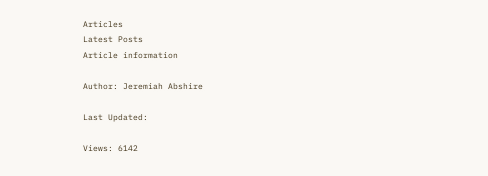Articles
Latest Posts
Article information

Author: Jeremiah Abshire

Last Updated:

Views: 6142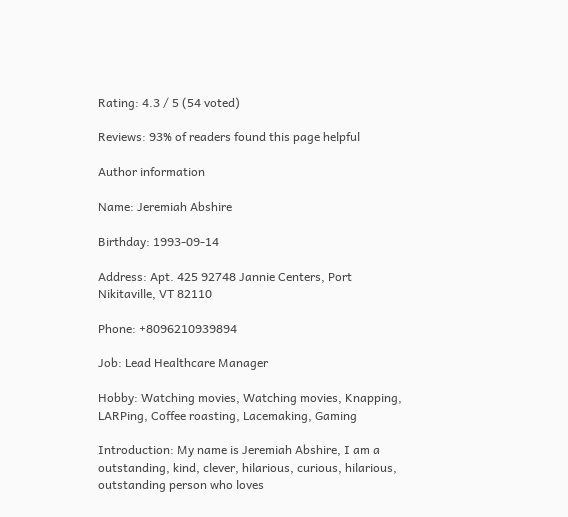Rating: 4.3 / 5 (54 voted)

Reviews: 93% of readers found this page helpful

Author information

Name: Jeremiah Abshire

Birthday: 1993-09-14

Address: Apt. 425 92748 Jannie Centers, Port Nikitaville, VT 82110

Phone: +8096210939894

Job: Lead Healthcare Manager

Hobby: Watching movies, Watching movies, Knapping, LARPing, Coffee roasting, Lacemaking, Gaming

Introduction: My name is Jeremiah Abshire, I am a outstanding, kind, clever, hilarious, curious, hilarious, outstanding person who loves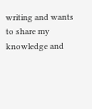writing and wants to share my knowledge and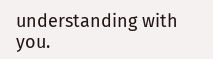understanding with you.